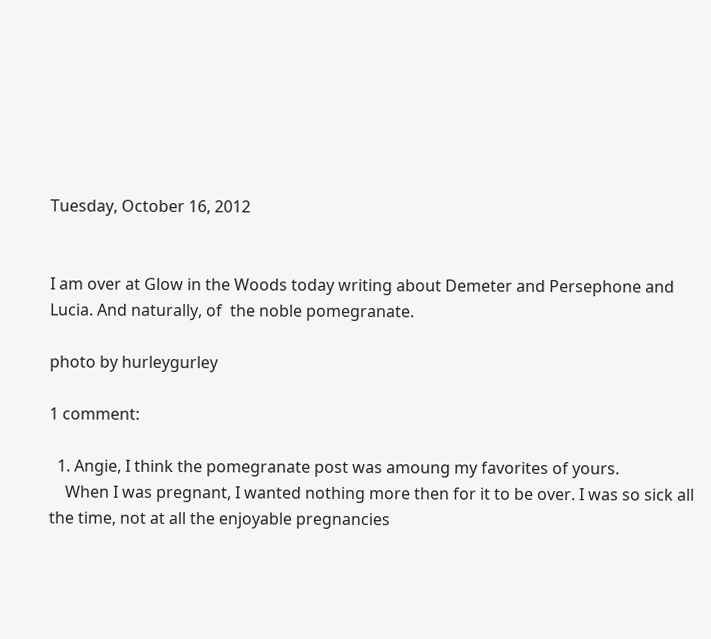Tuesday, October 16, 2012


I am over at Glow in the Woods today writing about Demeter and Persephone and Lucia. And naturally, of  the noble pomegranate.

photo by hurleygurley

1 comment:

  1. Angie, I think the pomegranate post was amoung my favorites of yours.
    When I was pregnant, I wanted nothing more then for it to be over. I was so sick all the time, not at all the enjoyable pregnancies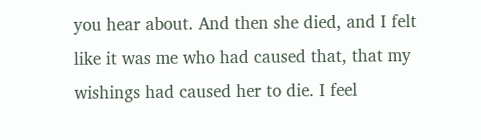you hear about. And then she died, and I felt like it was me who had caused that, that my wishings had caused her to die. I feel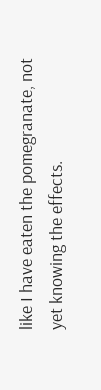like I have eaten the pomegranate, not yet knowing the effects.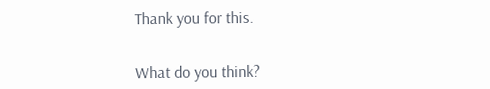Thank you for this.


What do you think?